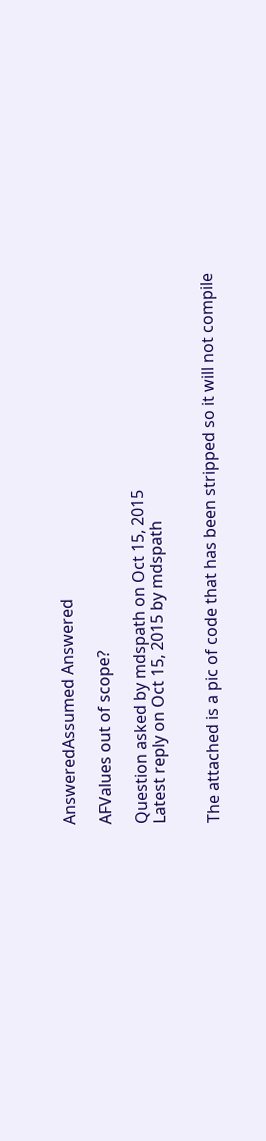AnsweredAssumed Answered

AFValues out of scope?

Question asked by mdspath on Oct 15, 2015
Latest reply on Oct 15, 2015 by mdspath


The attached is a pic of code that has been stripped so it will not compile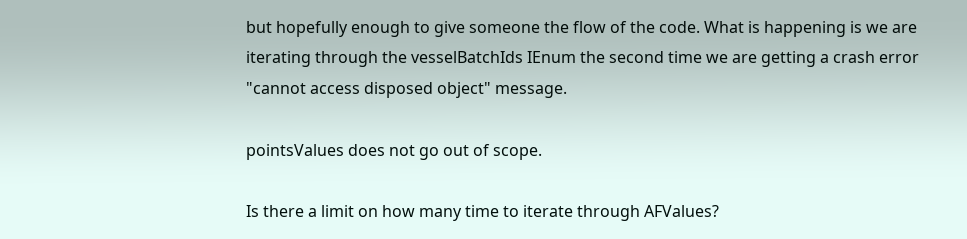but hopefully enough to give someone the flow of the code. What is happening is we are iterating through the vesselBatchIds IEnum the second time we are getting a crash error "cannot access disposed object" message.

pointsValues does not go out of scope.

Is there a limit on how many time to iterate through AFValues?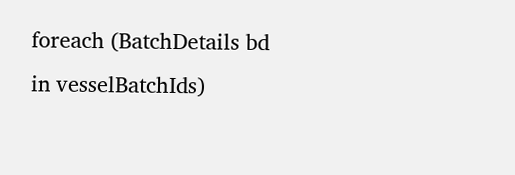foreach (BatchDetails bd in vesselBatchIds)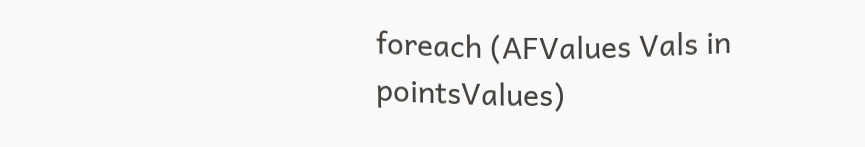foreach (AFValues Vals in pointsValues)